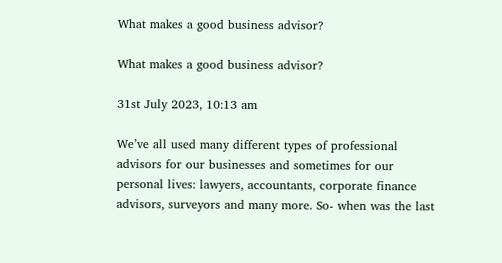What makes a good business advisor?

What makes a good business advisor?

31st July 2023, 10:13 am

We’ve all used many different types of professional advisors for our businesses and sometimes for our personal lives: lawyers, accountants, corporate finance advisors, surveyors and many more. So- when was the last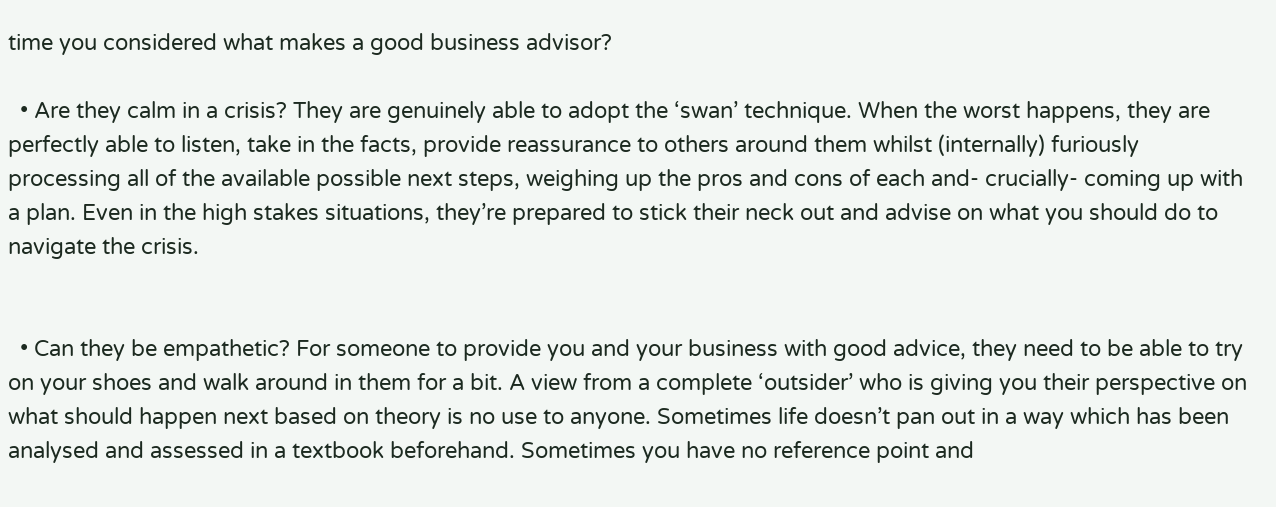time you considered what makes a good business advisor?

  • Are they calm in a crisis? They are genuinely able to adopt the ‘swan’ technique. When the worst happens, they are perfectly able to listen, take in the facts, provide reassurance to others around them whilst (internally) furiously processing all of the available possible next steps, weighing up the pros and cons of each and- crucially- coming up with a plan. Even in the high stakes situations, they’re prepared to stick their neck out and advise on what you should do to navigate the crisis.


  • Can they be empathetic? For someone to provide you and your business with good advice, they need to be able to try on your shoes and walk around in them for a bit. A view from a complete ‘outsider’ who is giving you their perspective on what should happen next based on theory is no use to anyone. Sometimes life doesn’t pan out in a way which has been analysed and assessed in a textbook beforehand. Sometimes you have no reference point and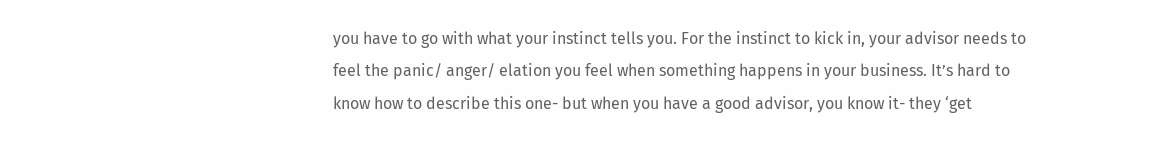you have to go with what your instinct tells you. For the instinct to kick in, your advisor needs to feel the panic/ anger/ elation you feel when something happens in your business. It’s hard to know how to describe this one- but when you have a good advisor, you know it- they ‘get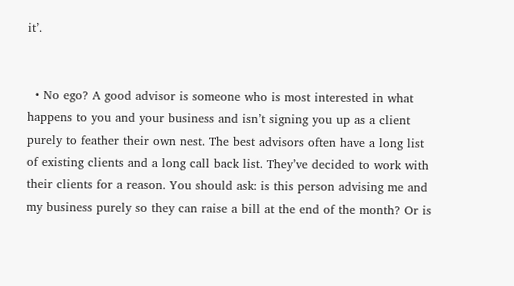it’.


  • No ego? A good advisor is someone who is most interested in what happens to you and your business and isn’t signing you up as a client purely to feather their own nest. The best advisors often have a long list of existing clients and a long call back list. They’ve decided to work with their clients for a reason. You should ask: is this person advising me and my business purely so they can raise a bill at the end of the month? Or is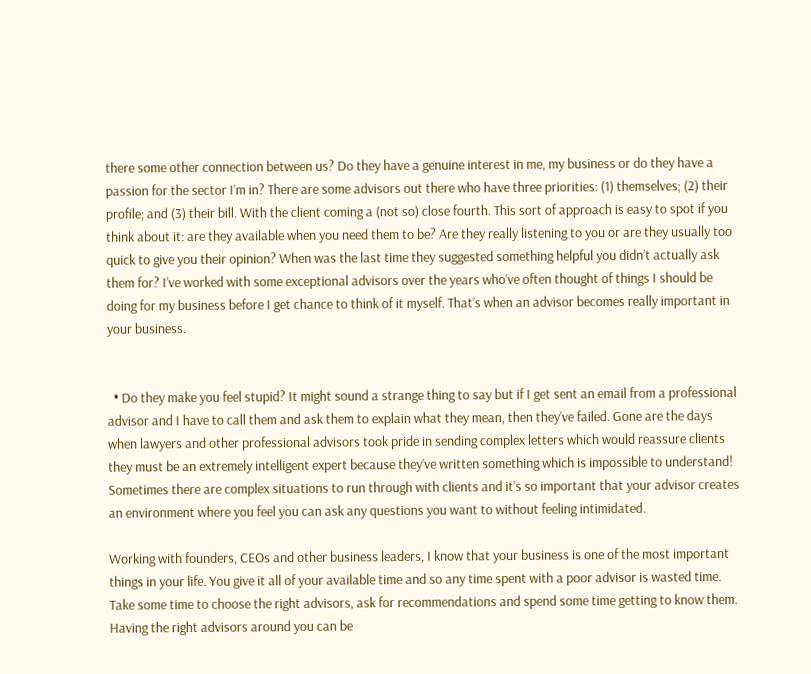there some other connection between us? Do they have a genuine interest in me, my business or do they have a passion for the sector I’m in? There are some advisors out there who have three priorities: (1) themselves; (2) their profile; and (3) their bill. With the client coming a (not so) close fourth. This sort of approach is easy to spot if you think about it: are they available when you need them to be? Are they really listening to you or are they usually too quick to give you their opinion? When was the last time they suggested something helpful you didn’t actually ask them for? I’ve worked with some exceptional advisors over the years who’ve often thought of things I should be doing for my business before I get chance to think of it myself. That’s when an advisor becomes really important in your business.


  • Do they make you feel stupid? It might sound a strange thing to say but if I get sent an email from a professional advisor and I have to call them and ask them to explain what they mean, then they’ve failed. Gone are the days when lawyers and other professional advisors took pride in sending complex letters which would reassure clients they must be an extremely intelligent expert because they’ve written something which is impossible to understand! Sometimes there are complex situations to run through with clients and it’s so important that your advisor creates an environment where you feel you can ask any questions you want to without feeling intimidated.

Working with founders, CEOs and other business leaders, I know that your business is one of the most important things in your life. You give it all of your available time and so any time spent with a poor advisor is wasted time. Take some time to choose the right advisors, ask for recommendations and spend some time getting to know them. Having the right advisors around you can be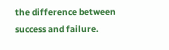the difference between success and failure.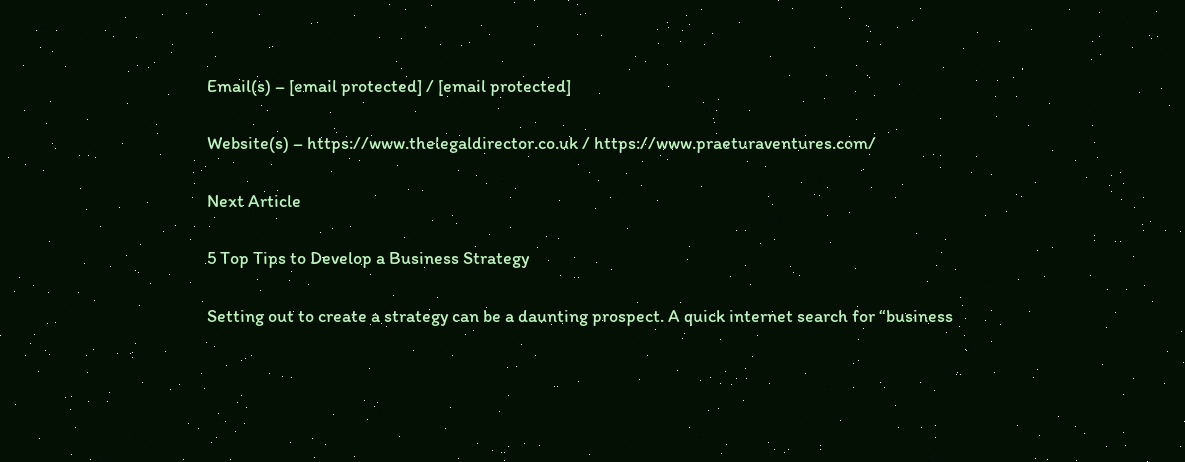Email(s) – [email protected] / [email protected]

Website(s) – https://www.thelegaldirector.co.uk / https://www.praeturaventures.com/

Next Article

5 Top Tips to Develop a Business Strategy

Setting out to create a strategy can be a daunting prospect. A quick internet search for “business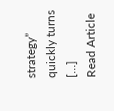strategy” quickly turns […]
Read Article